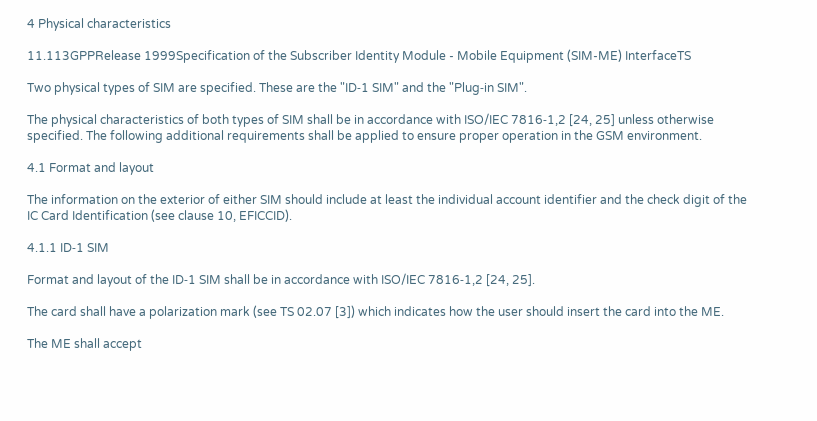4 Physical characteristics

11.113GPPRelease 1999Specification of the Subscriber Identity Module - Mobile Equipment (SIM-ME) InterfaceTS

Two physical types of SIM are specified. These are the "ID‑1 SIM" and the "Plug‑in SIM".

The physical characteristics of both types of SIM shall be in accordance with ISO/IEC 7816‑1,2 [24, 25] unless otherwise specified. The following additional requirements shall be applied to ensure proper operation in the GSM environment.

4.1 Format and layout

The information on the exterior of either SIM should include at least the individual account identifier and the check digit of the IC Card Identification (see clause 10, EFICCID).

4.1.1 ID‑1 SIM

Format and layout of the ID‑1 SIM shall be in accordance with ISO/IEC 7816‑1,2 [24, 25].

The card shall have a polarization mark (see TS 02.07 [3]) which indicates how the user should insert the card into the ME.

The ME shall accept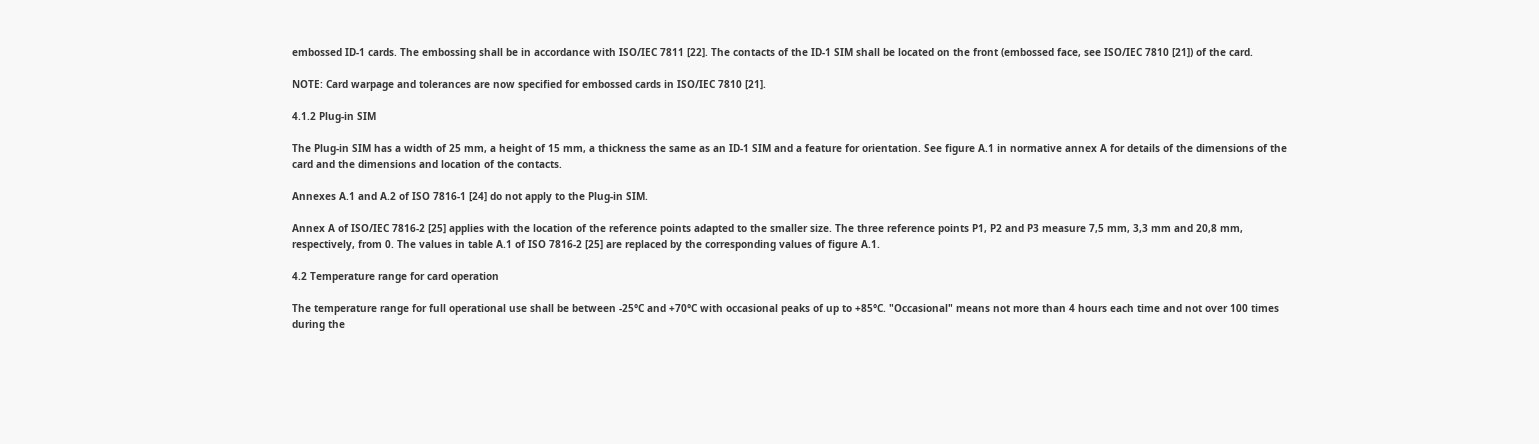embossed ID‑1 cards. The embossing shall be in accordance with ISO/IEC 7811 [22]. The contacts of the ID‑1 SIM shall be located on the front (embossed face, see ISO/IEC 7810 [21]) of the card.

NOTE: Card warpage and tolerances are now specified for embossed cards in ISO/IEC 7810 [21].

4.1.2 Plug‑in SIM

The Plug‑in SIM has a width of 25 mm, a height of 15 mm, a thickness the same as an ID‑1 SIM and a feature for orientation. See figure A.1 in normative annex A for details of the dimensions of the card and the dimensions and location of the contacts.

Annexes A.1 and A.2 of ISO 7816‑1 [24] do not apply to the Plug‑in SIM.

Annex A of ISO/IEC 7816‑2 [25] applies with the location of the reference points adapted to the smaller size. The three reference points P1, P2 and P3 measure 7,5 mm, 3,3 mm and 20,8 mm, respectively, from 0. The values in table A.1 of ISO 7816‑2 [25] are replaced by the corresponding values of figure A.1.

4.2 Temperature range for card operation

The temperature range for full operational use shall be between ‑25°C and +70°C with occasional peaks of up to +85°C. "Occasional" means not more than 4 hours each time and not over 100 times during the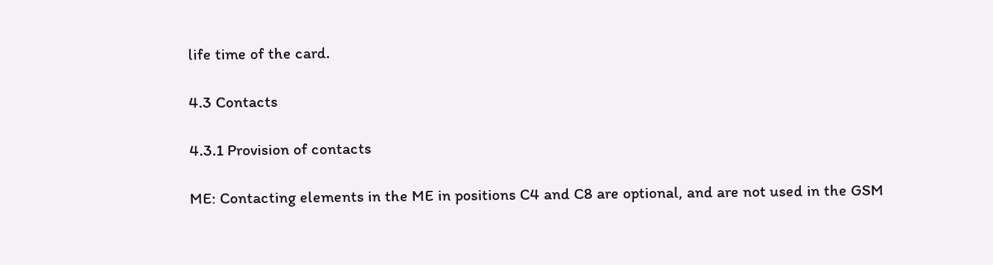life time of the card.

4.3 Contacts

4.3.1 Provision of contacts

ME: Contacting elements in the ME in positions C4 and C8 are optional, and are not used in the GSM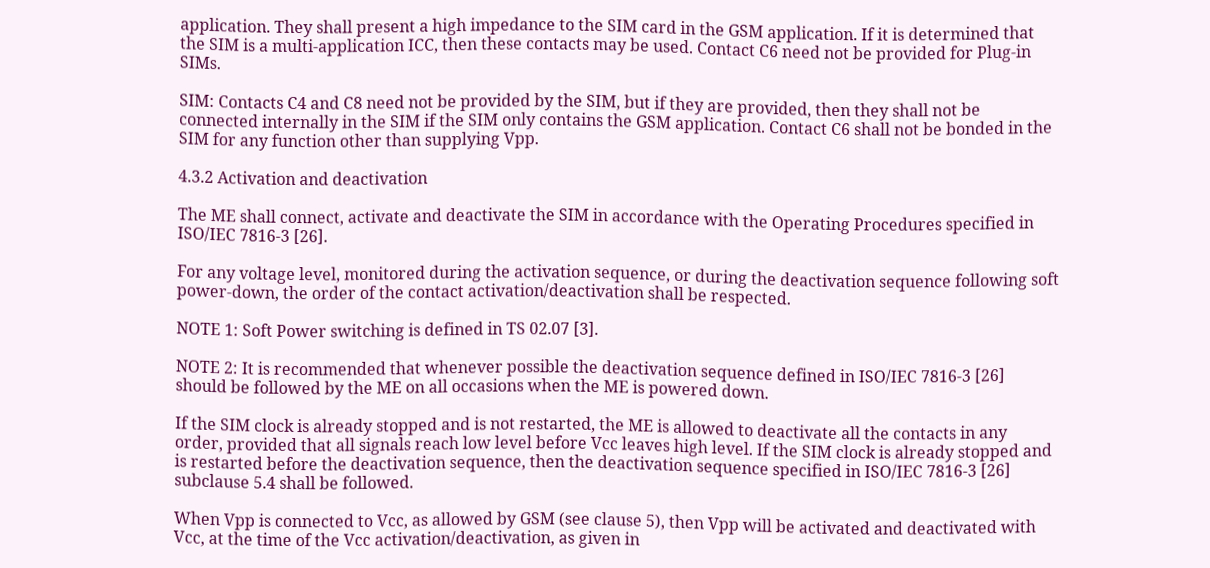application. They shall present a high impedance to the SIM card in the GSM application. If it is determined that the SIM is a multi‑application ICC, then these contacts may be used. Contact C6 need not be provided for Plug‑in SIMs.

SIM: Contacts C4 and C8 need not be provided by the SIM, but if they are provided, then they shall not be connected internally in the SIM if the SIM only contains the GSM application. Contact C6 shall not be bonded in the SIM for any function other than supplying Vpp.

4.3.2 Activation and deactivation

The ME shall connect, activate and deactivate the SIM in accordance with the Operating Procedures specified in ISO/IEC 7816‑3 [26].

For any voltage level, monitored during the activation sequence, or during the deactivation sequence following soft power‑down, the order of the contact activation/deactivation shall be respected.

NOTE 1: Soft Power switching is defined in TS 02.07 [3].

NOTE 2: It is recommended that whenever possible the deactivation sequence defined in ISO/IEC 7816‑3 [26] should be followed by the ME on all occasions when the ME is powered down.

If the SIM clock is already stopped and is not restarted, the ME is allowed to deactivate all the contacts in any order, provided that all signals reach low level before Vcc leaves high level. If the SIM clock is already stopped and is restarted before the deactivation sequence, then the deactivation sequence specified in ISO/IEC 7816‑3 [26] subclause 5.4 shall be followed.

When Vpp is connected to Vcc, as allowed by GSM (see clause 5), then Vpp will be activated and deactivated with Vcc, at the time of the Vcc activation/deactivation, as given in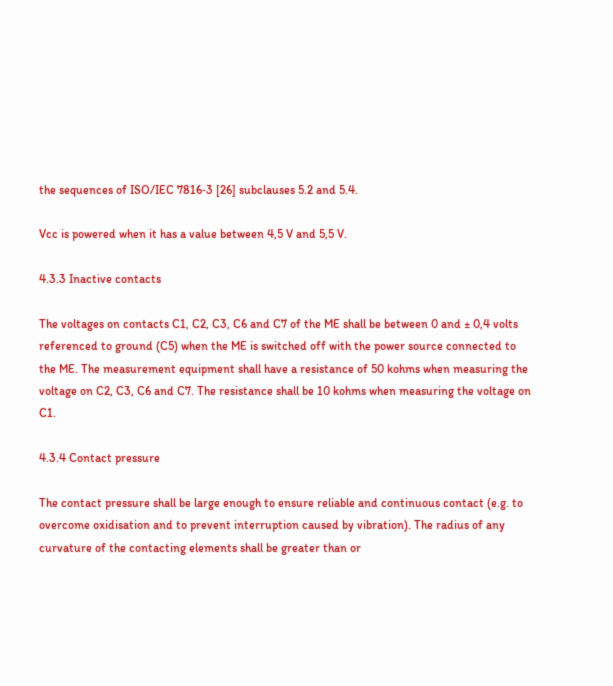the sequences of ISO/IEC 7816‑3 [26] subclauses 5.2 and 5.4.

Vcc is powered when it has a value between 4,5 V and 5,5 V.

4.3.3 Inactive contacts

The voltages on contacts C1, C2, C3, C6 and C7 of the ME shall be between 0 and ± 0,4 volts referenced to ground (C5) when the ME is switched off with the power source connected to the ME. The measurement equipment shall have a resistance of 50 kohms when measuring the voltage on C2, C3, C6 and C7. The resistance shall be 10 kohms when measuring the voltage on C1.

4.3.4 Contact pressure

The contact pressure shall be large enough to ensure reliable and continuous contact (e.g. to overcome oxidisation and to prevent interruption caused by vibration). The radius of any curvature of the contacting elements shall be greater than or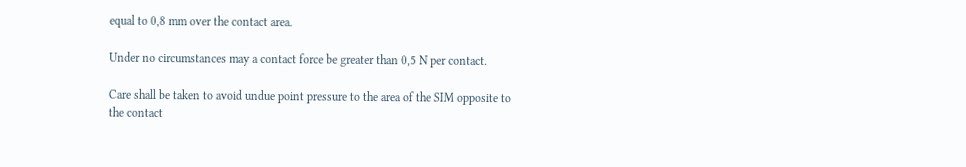equal to 0,8 mm over the contact area.

Under no circumstances may a contact force be greater than 0,5 N per contact.

Care shall be taken to avoid undue point pressure to the area of the SIM opposite to the contact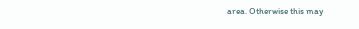area. Otherwise this may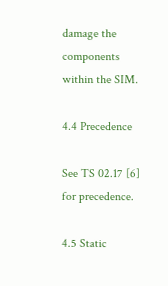damage the components within the SIM.

4.4 Precedence

See TS 02.17 [6] for precedence.

4.5 Static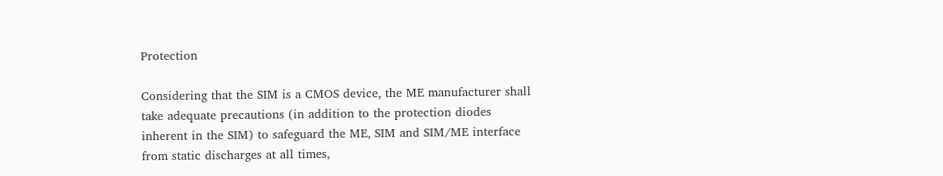Protection

Considering that the SIM is a CMOS device, the ME manufacturer shall take adequate precautions (in addition to the protection diodes inherent in the SIM) to safeguard the ME, SIM and SIM/ME interface from static discharges at all times,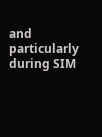and particularly during SIM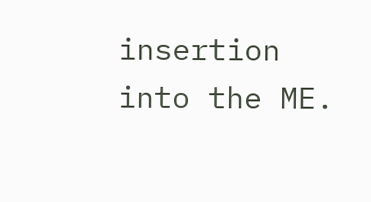insertion into the ME.